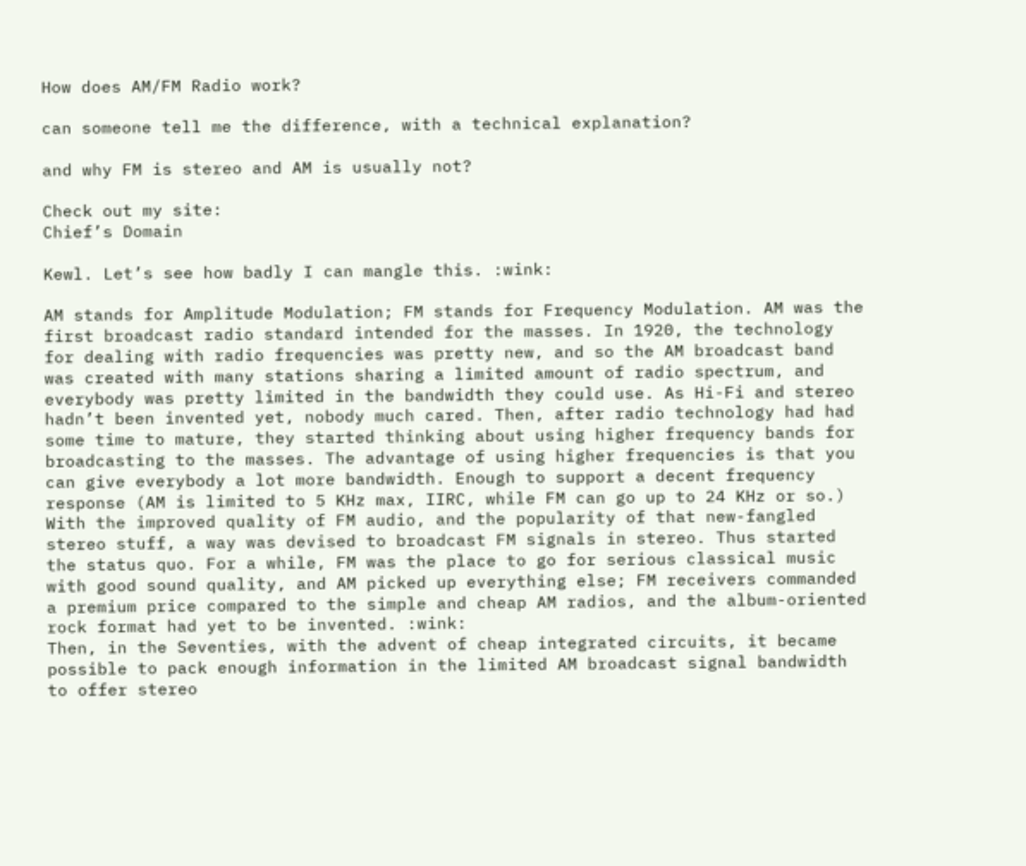How does AM/FM Radio work?

can someone tell me the difference, with a technical explanation?

and why FM is stereo and AM is usually not?

Check out my site:
Chief’s Domain

Kewl. Let’s see how badly I can mangle this. :wink:

AM stands for Amplitude Modulation; FM stands for Frequency Modulation. AM was the first broadcast radio standard intended for the masses. In 1920, the technology for dealing with radio frequencies was pretty new, and so the AM broadcast band was created with many stations sharing a limited amount of radio spectrum, and everybody was pretty limited in the bandwidth they could use. As Hi-Fi and stereo hadn’t been invented yet, nobody much cared. Then, after radio technology had had some time to mature, they started thinking about using higher frequency bands for broadcasting to the masses. The advantage of using higher frequencies is that you can give everybody a lot more bandwidth. Enough to support a decent frequency response (AM is limited to 5 KHz max, IIRC, while FM can go up to 24 KHz or so.) With the improved quality of FM audio, and the popularity of that new-fangled stereo stuff, a way was devised to broadcast FM signals in stereo. Thus started the status quo. For a while, FM was the place to go for serious classical music with good sound quality, and AM picked up everything else; FM receivers commanded a premium price compared to the simple and cheap AM radios, and the album-oriented rock format had yet to be invented. :wink:
Then, in the Seventies, with the advent of cheap integrated circuits, it became possible to pack enough information in the limited AM broadcast signal bandwidth to offer stereo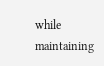while maintaining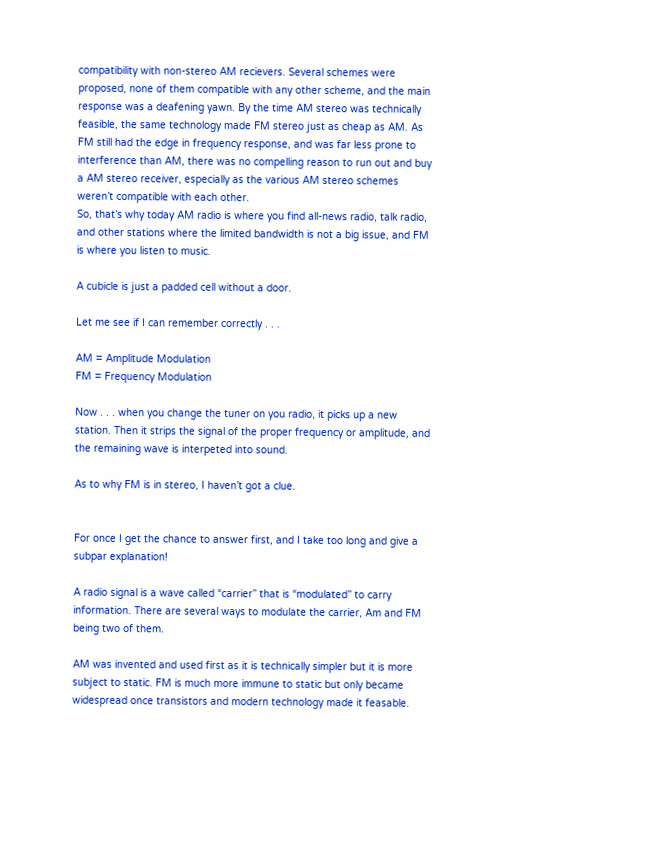compatibility with non-stereo AM recievers. Several schemes were proposed, none of them compatible with any other scheme, and the main response was a deafening yawn. By the time AM stereo was technically feasible, the same technology made FM stereo just as cheap as AM. As FM still had the edge in frequency response, and was far less prone to interference than AM, there was no compelling reason to run out and buy a AM stereo receiver, especially as the various AM stereo schemes weren’t compatible with each other.
So, that’s why today AM radio is where you find all-news radio, talk radio, and other stations where the limited bandwidth is not a big issue, and FM is where you listen to music.

A cubicle is just a padded cell without a door.

Let me see if I can remember correctly . . .

AM = Amplitude Modulation
FM = Frequency Modulation

Now . . . when you change the tuner on you radio, it picks up a new station. Then it strips the signal of the proper frequency or amplitude, and the remaining wave is interpeted into sound.

As to why FM is in stereo, I haven’t got a clue.


For once I get the chance to answer first, and I take too long and give a subpar explanation!

A radio signal is a wave called “carrier” that is “modulated” to carry information. There are several ways to modulate the carrier, Am and FM being two of them.

AM was invented and used first as it is technically simpler but it is more subject to static. FM is much more immune to static but only became widespread once transistors and modern technology made it feasable.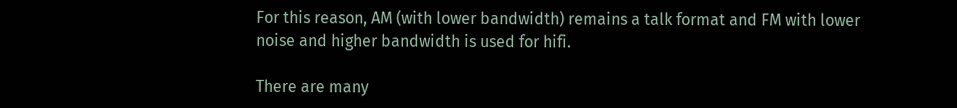For this reason, AM (with lower bandwidth) remains a talk format and FM with lower noise and higher bandwidth is used for hifi.

There are many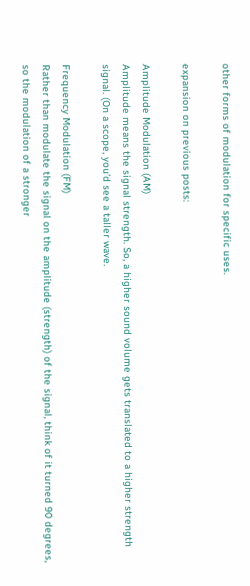other forms of modulation for specific uses.

expansion on previous posts:

Amplitude Modulation (AM)
Amplitude means the signal strength. So, a higher sound volume gets translated to a higher strength signal. (On a scope, you’d see a taller wave.

Frequency Modulation (FM)
Rather than modulate the signal on the amplitude (strength) of the signal, think of it turned 90 degrees, so the modulation of a stronger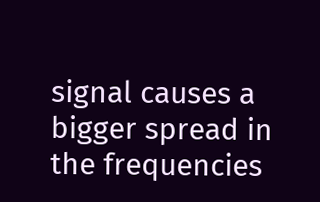signal causes a bigger spread in the frequencies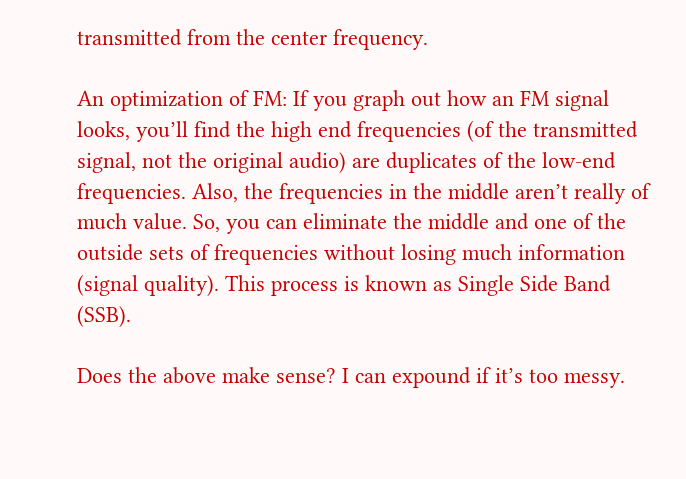transmitted from the center frequency.

An optimization of FM: If you graph out how an FM signal looks, you’ll find the high end frequencies (of the transmitted signal, not the original audio) are duplicates of the low-end frequencies. Also, the frequencies in the middle aren’t really of much value. So, you can eliminate the middle and one of the outside sets of frequencies without losing much information (signal quality). This process is known as Single Side Band (SSB).

Does the above make sense? I can expound if it’s too messy.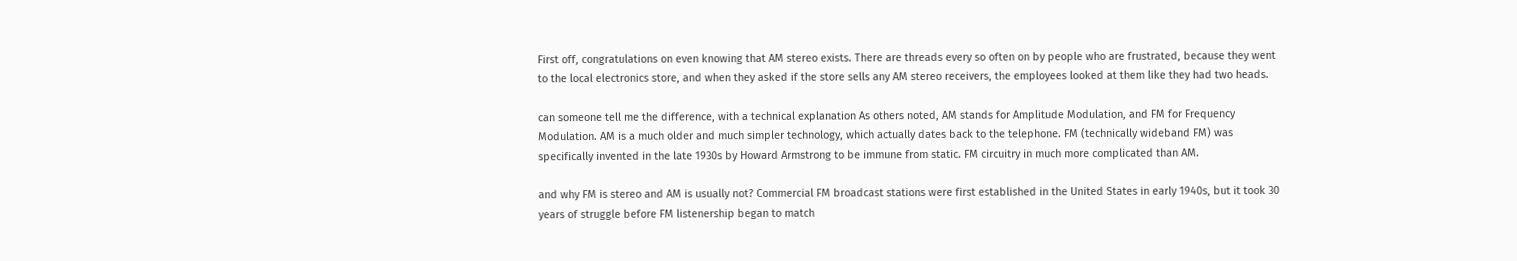First off, congratulations on even knowing that AM stereo exists. There are threads every so often on by people who are frustrated, because they went to the local electronics store, and when they asked if the store sells any AM stereo receivers, the employees looked at them like they had two heads.

can someone tell me the difference, with a technical explanation As others noted, AM stands for Amplitude Modulation, and FM for Frequency Modulation. AM is a much older and much simpler technology, which actually dates back to the telephone. FM (technically wideband FM) was specifically invented in the late 1930s by Howard Armstrong to be immune from static. FM circuitry in much more complicated than AM.

and why FM is stereo and AM is usually not? Commercial FM broadcast stations were first established in the United States in early 1940s, but it took 30 years of struggle before FM listenership began to match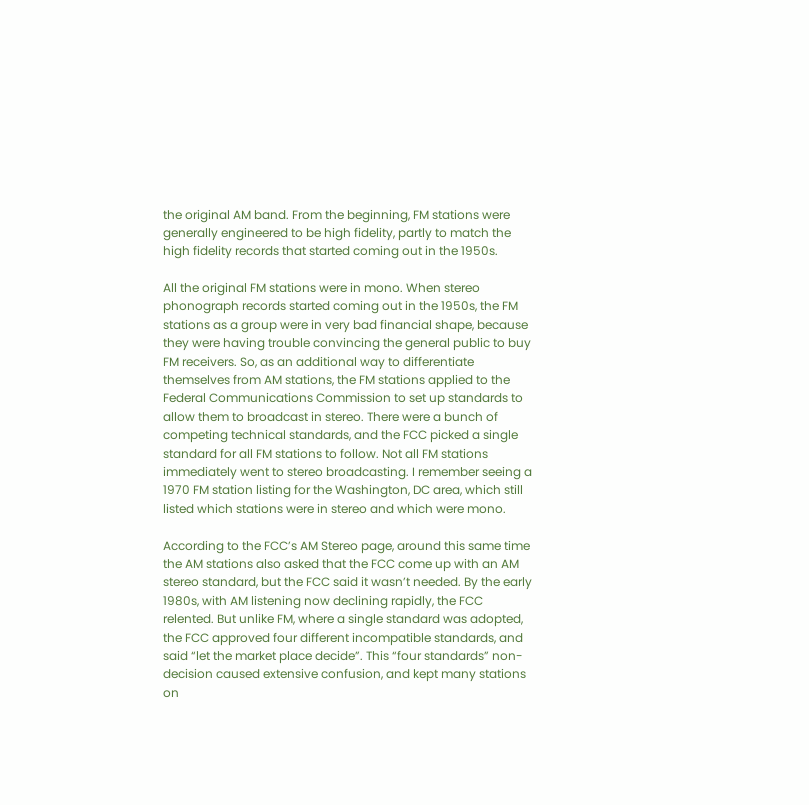the original AM band. From the beginning, FM stations were generally engineered to be high fidelity, partly to match the high fidelity records that started coming out in the 1950s.

All the original FM stations were in mono. When stereo phonograph records started coming out in the 1950s, the FM stations as a group were in very bad financial shape, because they were having trouble convincing the general public to buy FM receivers. So, as an additional way to differentiate themselves from AM stations, the FM stations applied to the Federal Communications Commission to set up standards to allow them to broadcast in stereo. There were a bunch of competing technical standards, and the FCC picked a single standard for all FM stations to follow. Not all FM stations immediately went to stereo broadcasting. I remember seeing a 1970 FM station listing for the Washington, DC area, which still listed which stations were in stereo and which were mono.

According to the FCC’s AM Stereo page, around this same time the AM stations also asked that the FCC come up with an AM stereo standard, but the FCC said it wasn’t needed. By the early 1980s, with AM listening now declining rapidly, the FCC relented. But unlike FM, where a single standard was adopted, the FCC approved four different incompatible standards, and said “let the market place decide”. This “four standards” non-decision caused extensive confusion, and kept many stations on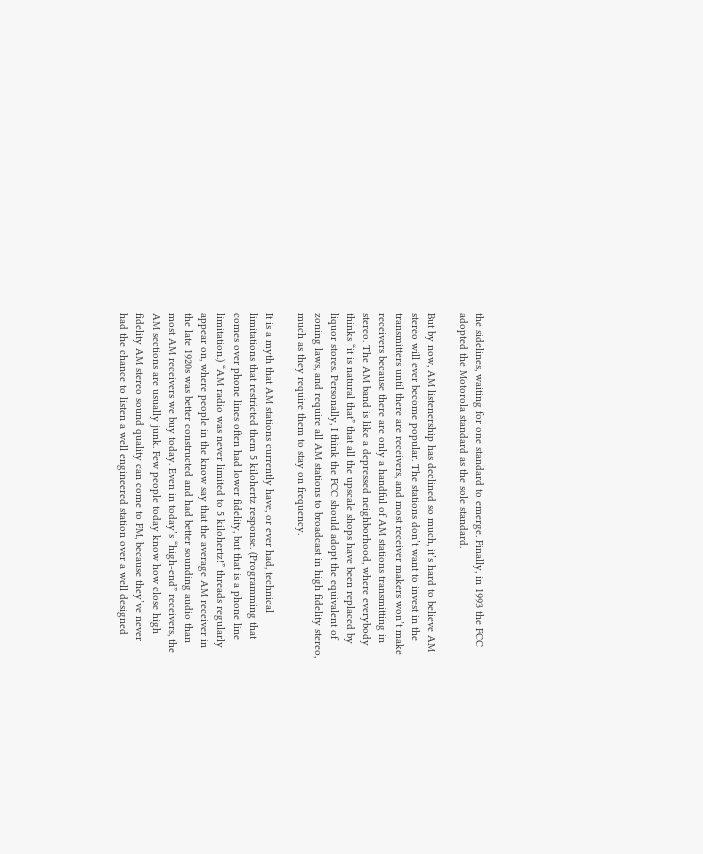the sidelines, waiting for one standard to emerge. Finally, in 1993 the FCC adopted the Motorola standard as the sole standard.

But by now, AM listenership has declined so much, it’s hard to believe AM stereo will ever become popular. The stations don’t want to invest in the transmitters until there are receivers, and most receiver makers won’t make receivers because there are only a handful of AM stations transmitting in stereo. The AM band is like a depressed neighborhood, where everybody thinks “it is natural that” that all the upscale shops have been replaced by liquor stores. Personally, I think the FCC should adopt the equivalent of zoning laws, and require all AM stations to broadcast in high fidelity stereo, much as they require them to stay on frequency.

It is a myth that AM stations currently have, or ever had, technical limitations that restricted them 5 kilohertz response. (Programming that comes over phone lines often had lower fidelity, but that is a phone line limitation.) “AM radio was never limited to 5 kilohertz!” threads regularly appear on, where people in the know say that the average AM receiver in the late 1920s was better constructed and had better sounding audio than most AM receivers we buy today. Even in today’s “high-end” receivers, the AM sections are usually junk. Few people today know how close high fidelity AM stereo sound quality can come to FM, because they’ve never had the chance to listen a well engineered station over a well designed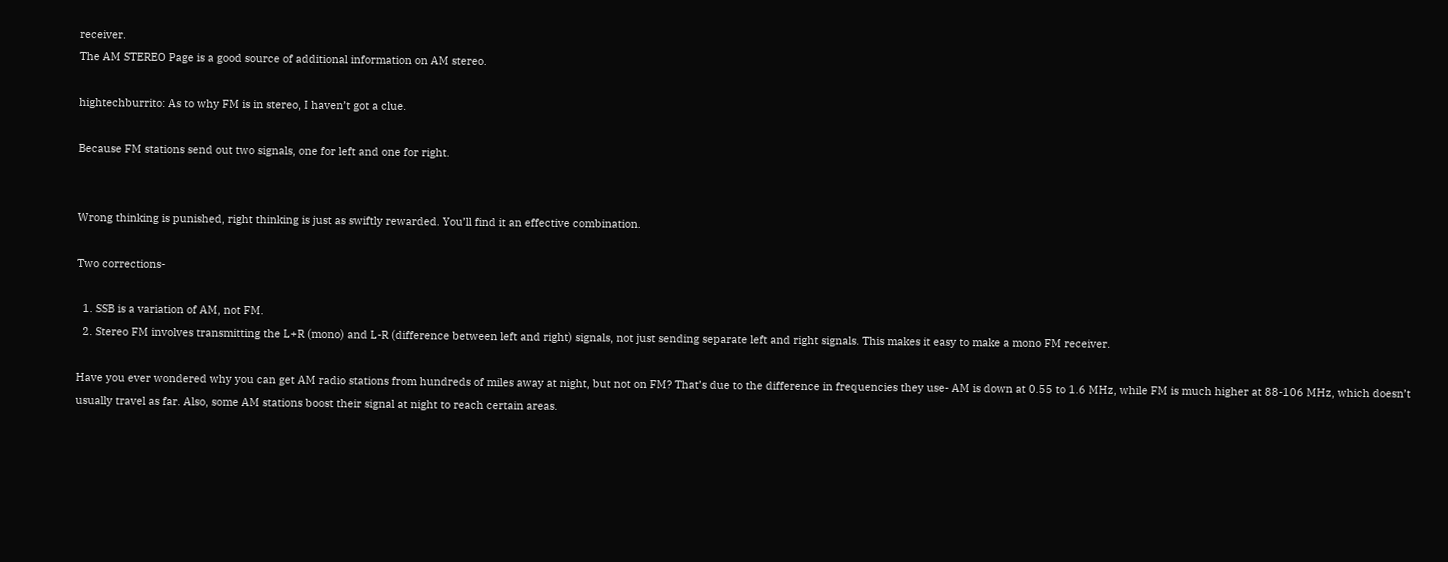receiver.
The AM STEREO Page is a good source of additional information on AM stereo.

hightechburrito: As to why FM is in stereo, I haven’t got a clue.

Because FM stations send out two signals, one for left and one for right.


Wrong thinking is punished, right thinking is just as swiftly rewarded. You’ll find it an effective combination.

Two corrections-

  1. SSB is a variation of AM, not FM.
  2. Stereo FM involves transmitting the L+R (mono) and L-R (difference between left and right) signals, not just sending separate left and right signals. This makes it easy to make a mono FM receiver.

Have you ever wondered why you can get AM radio stations from hundreds of miles away at night, but not on FM? That’s due to the difference in frequencies they use- AM is down at 0.55 to 1.6 MHz, while FM is much higher at 88-106 MHz, which doesn’t usually travel as far. Also, some AM stations boost their signal at night to reach certain areas.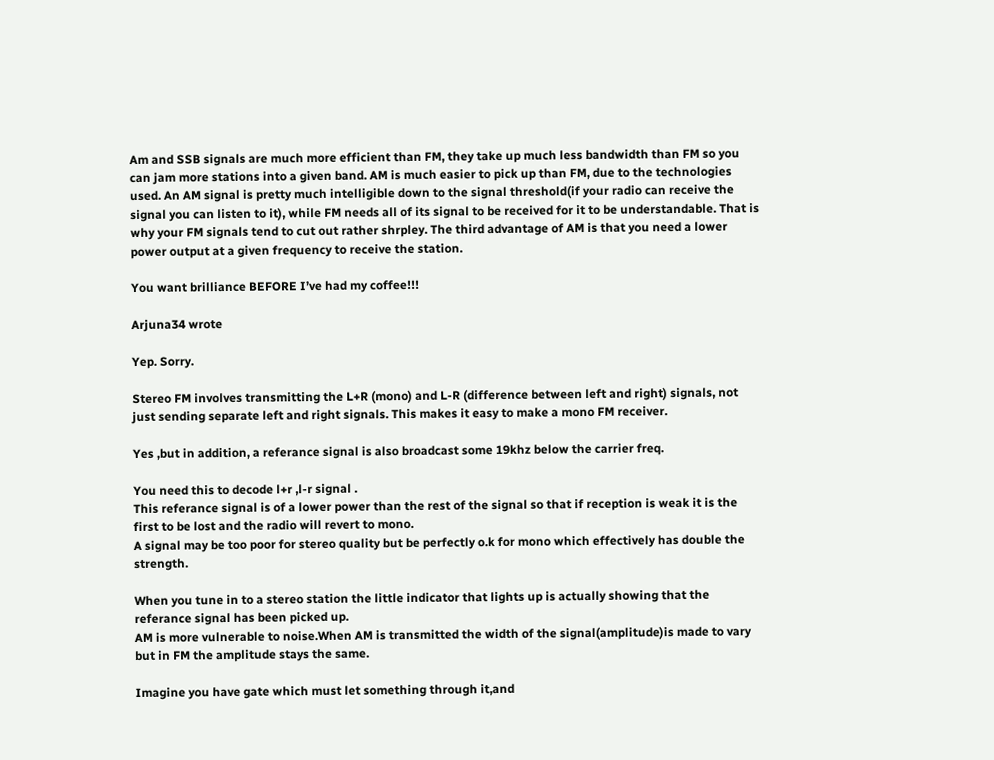Am and SSB signals are much more efficient than FM, they take up much less bandwidth than FM so you can jam more stations into a given band. AM is much easier to pick up than FM, due to the technologies used. An AM signal is pretty much intelligible down to the signal threshold(if your radio can receive the signal you can listen to it), while FM needs all of its signal to be received for it to be understandable. That is why your FM signals tend to cut out rather shrpley. The third advantage of AM is that you need a lower power output at a given frequency to receive the station.

You want brilliance BEFORE I’ve had my coffee!!!

Arjuna34 wrote

Yep. Sorry.

Stereo FM involves transmitting the L+R (mono) and L-R (difference between left and right) signals, not just sending separate left and right signals. This makes it easy to make a mono FM receiver.

Yes ,but in addition, a referance signal is also broadcast some 19khz below the carrier freq.

You need this to decode l+r ,l-r signal .
This referance signal is of a lower power than the rest of the signal so that if reception is weak it is the first to be lost and the radio will revert to mono.
A signal may be too poor for stereo quality but be perfectly o.k for mono which effectively has double the strength.

When you tune in to a stereo station the little indicator that lights up is actually showing that the referance signal has been picked up.
AM is more vulnerable to noise.When AM is transmitted the width of the signal(amplitude)is made to vary but in FM the amplitude stays the same.

Imagine you have gate which must let something through it,and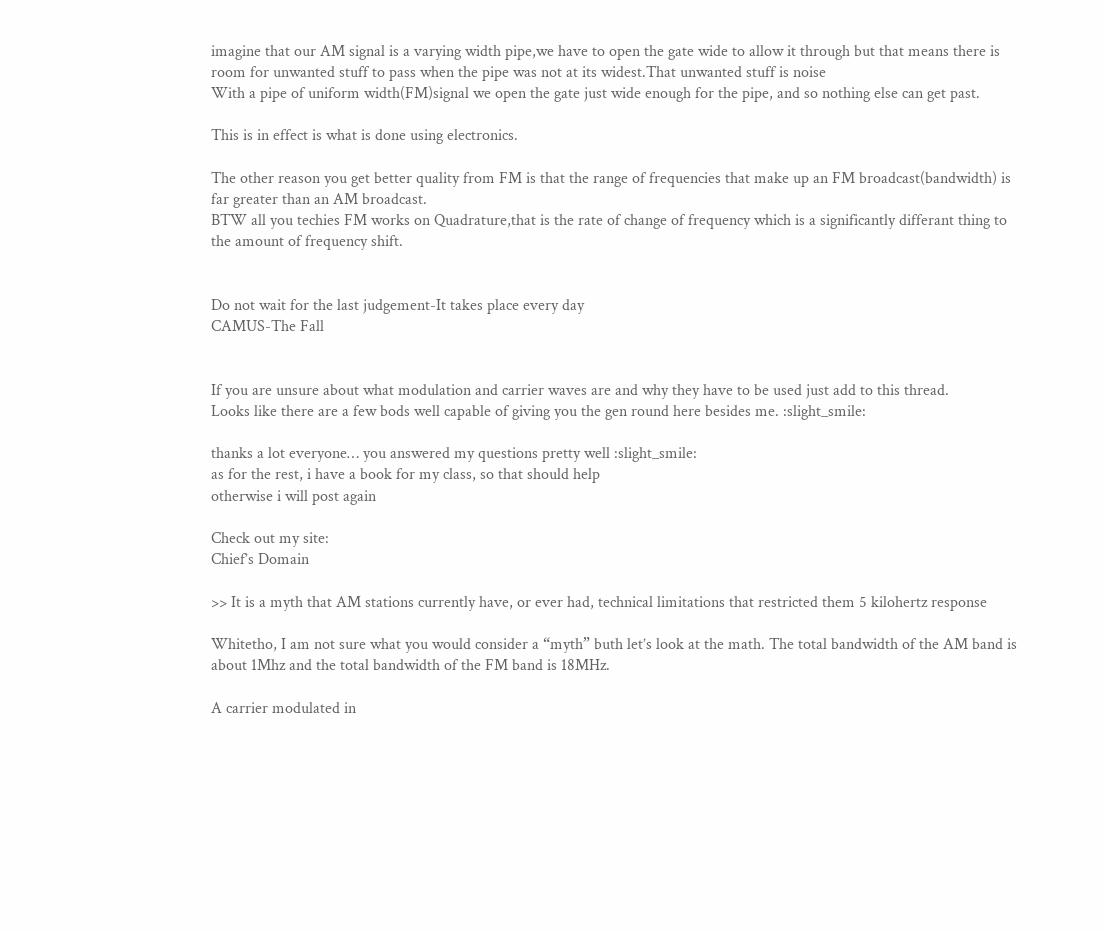imagine that our AM signal is a varying width pipe,we have to open the gate wide to allow it through but that means there is room for unwanted stuff to pass when the pipe was not at its widest.That unwanted stuff is noise
With a pipe of uniform width(FM)signal we open the gate just wide enough for the pipe, and so nothing else can get past.

This is in effect is what is done using electronics.

The other reason you get better quality from FM is that the range of frequencies that make up an FM broadcast(bandwidth) is far greater than an AM broadcast.
BTW all you techies FM works on Quadrature,that is the rate of change of frequency which is a significantly differant thing to the amount of frequency shift.


Do not wait for the last judgement-It takes place every day
CAMUS-The Fall


If you are unsure about what modulation and carrier waves are and why they have to be used just add to this thread.
Looks like there are a few bods well capable of giving you the gen round here besides me. :slight_smile:

thanks a lot everyone… you answered my questions pretty well :slight_smile:
as for the rest, i have a book for my class, so that should help
otherwise i will post again

Check out my site:
Chief’s Domain

>> It is a myth that AM stations currently have, or ever had, technical limitations that restricted them 5 kilohertz response

Whitetho, I am not sure what you would consider a “myth” buth let’s look at the math. The total bandwidth of the AM band is about 1Mhz and the total bandwidth of the FM band is 18MHz.

A carrier modulated in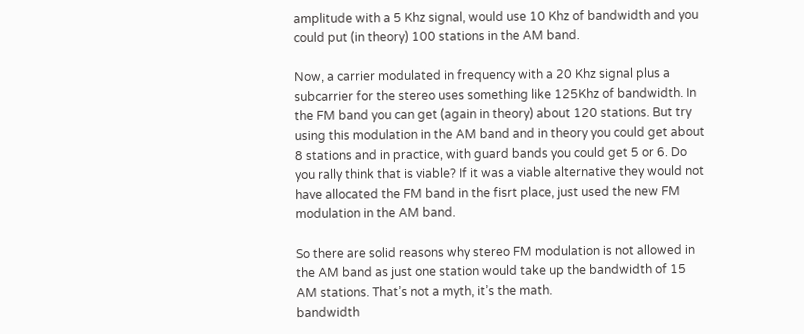amplitude with a 5 Khz signal, would use 10 Khz of bandwidth and you could put (in theory) 100 stations in the AM band.

Now, a carrier modulated in frequency with a 20 Khz signal plus a subcarrier for the stereo uses something like 125Khz of bandwidth. In the FM band you can get (again in theory) about 120 stations. But try using this modulation in the AM band and in theory you could get about 8 stations and in practice, with guard bands you could get 5 or 6. Do you rally think that is viable? If it was a viable alternative they would not have allocated the FM band in the fisrt place, just used the new FM modulation in the AM band.

So there are solid reasons why stereo FM modulation is not allowed in the AM band as just one station would take up the bandwidth of 15 AM stations. That’s not a myth, it’s the math.
bandwidth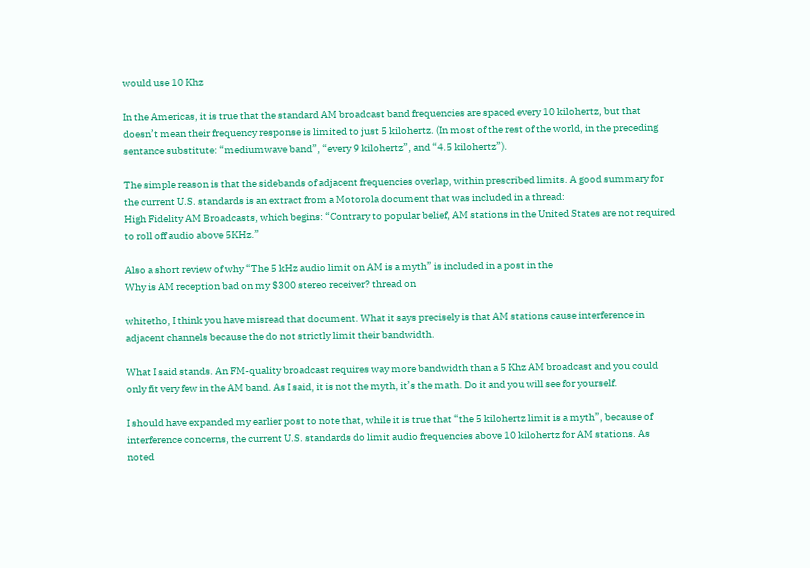would use 10 Khz

In the Americas, it is true that the standard AM broadcast band frequencies are spaced every 10 kilohertz, but that doesn’t mean their frequency response is limited to just 5 kilohertz. (In most of the rest of the world, in the preceding sentance substitute: “mediumwave band”, “every 9 kilohertz”, and “4.5 kilohertz”).

The simple reason is that the sidebands of adjacent frequencies overlap, within prescribed limits. A good summary for the current U.S. standards is an extract from a Motorola document that was included in a thread:
High Fidelity AM Broadcasts, which begins: “Contrary to popular belief, AM stations in the United States are not required to roll off audio above 5KHz.”

Also a short review of why “The 5 kHz audio limit on AM is a myth” is included in a post in the
Why is AM reception bad on my $300 stereo receiver? thread on

whitetho, I think you have misread that document. What it says precisely is that AM stations cause interference in adjacent channels because the do not strictly limit their bandwidth.

What I said stands. An FM-quality broadcast requires way more bandwidth than a 5 Khz AM broadcast and you could only fit very few in the AM band. As I said, it is not the myth, it’s the math. Do it and you will see for yourself.

I should have expanded my earlier post to note that, while it is true that “the 5 kilohertz limit is a myth”, because of interference concerns, the current U.S. standards do limit audio frequencies above 10 kilohertz for AM stations. As noted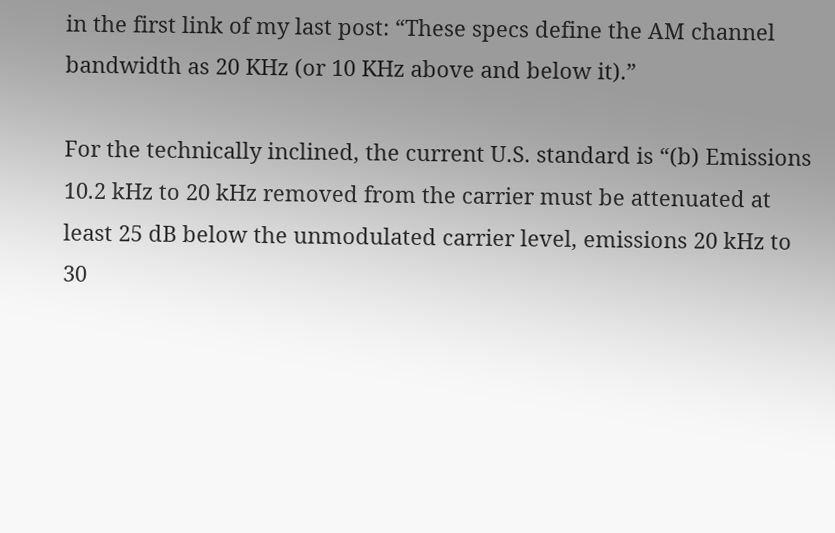in the first link of my last post: “These specs define the AM channel bandwidth as 20 KHz (or 10 KHz above and below it).”

For the technically inclined, the current U.S. standard is “(b) Emissions 10.2 kHz to 20 kHz removed from the carrier must be attenuated at least 25 dB below the unmodulated carrier level, emissions 20 kHz to 30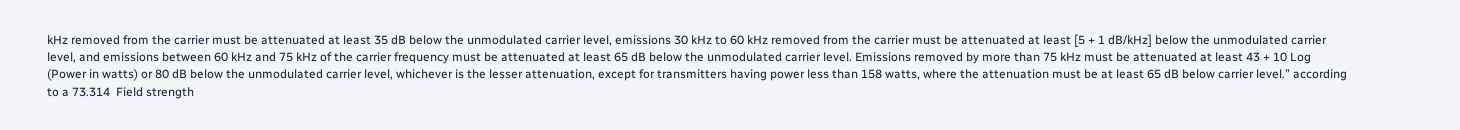kHz removed from the carrier must be attenuated at least 35 dB below the unmodulated carrier level, emissions 30 kHz to 60 kHz removed from the carrier must be attenuated at least [5 + 1 dB/kHz] below the unmodulated carrier level, and emissions between 60 kHz and 75 kHz of the carrier frequency must be attenuated at least 65 dB below the unmodulated carrier level. Emissions removed by more than 75 kHz must be attenuated at least 43 + 10 Log (Power in watts) or 80 dB below the unmodulated carrier level, whichever is the lesser attenuation, except for transmitters having power less than 158 watts, where the attenuation must be at least 65 dB below carrier level.” according to a 73.314  Field strength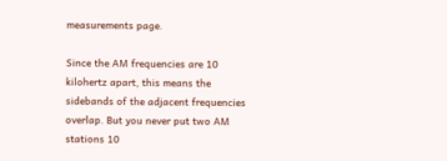measurements page.

Since the AM frequencies are 10 kilohertz apart, this means the sidebands of the adjacent frequencies overlap. But you never put two AM stations 10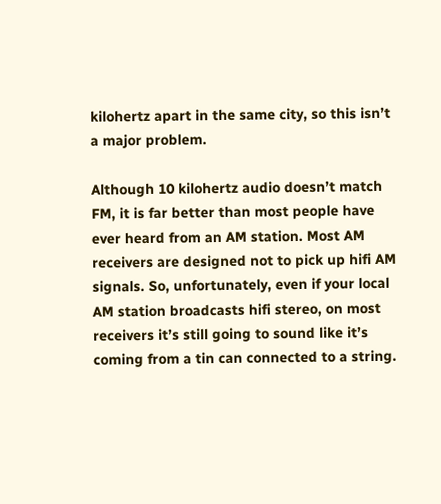kilohertz apart in the same city, so this isn’t a major problem.

Although 10 kilohertz audio doesn’t match FM, it is far better than most people have ever heard from an AM station. Most AM receivers are designed not to pick up hifi AM signals. So, unfortunately, even if your local AM station broadcasts hifi stereo, on most receivers it’s still going to sound like it’s coming from a tin can connected to a string.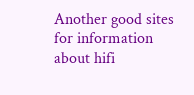Another good sites for information about hifi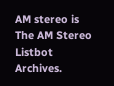AM stereo is The AM Stereo Listbot Archives.